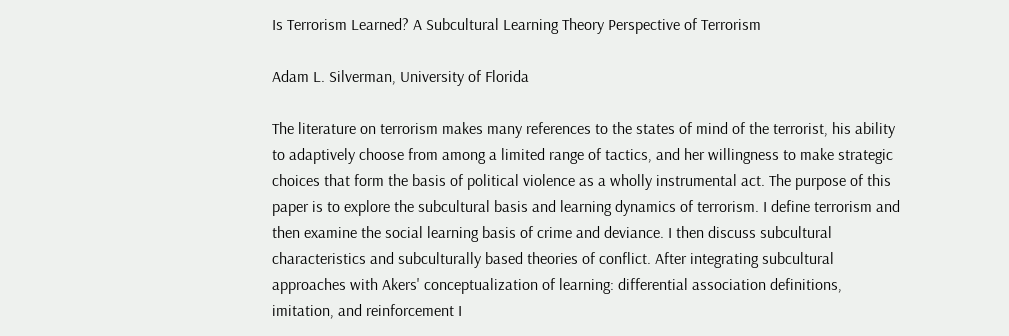Is Terrorism Learned? A Subcultural Learning Theory Perspective of Terrorism

Adam L. Silverman, University of Florida

The literature on terrorism makes many references to the states of mind of the terrorist, his ability to adaptively choose from among a limited range of tactics, and her willingness to make strategic choices that form the basis of political violence as a wholly instrumental act. The purpose of this paper is to explore the subcultural basis and learning dynamics of terrorism. I define terrorism and then examine the social learning basis of crime and deviance. I then discuss subcultural characteristics and subculturally based theories of conflict. After integrating subcultural approaches with Akers' conceptualization of learning: differential association definitions, imitation, and reinforcement I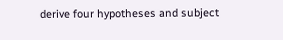derive four hypotheses and subject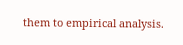them to empirical analysis.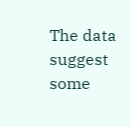The data suggest some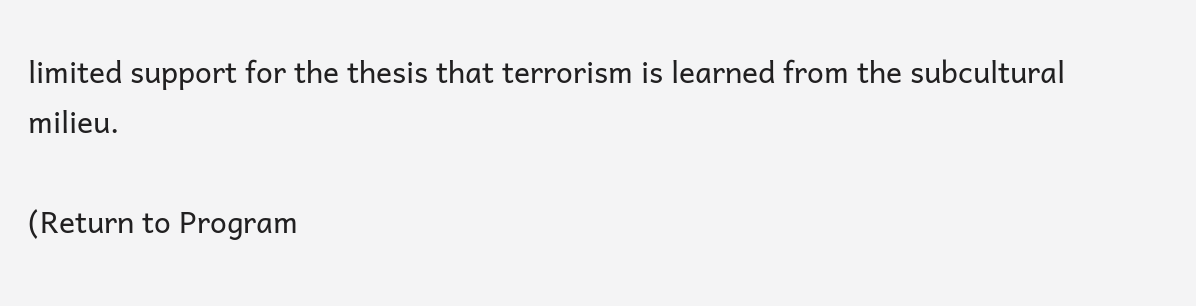limited support for the thesis that terrorism is learned from the subcultural milieu.

(Return to Program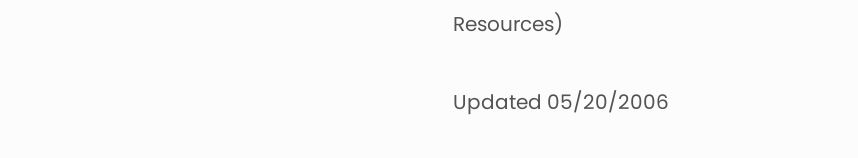Resources)

Updated 05/20/2006